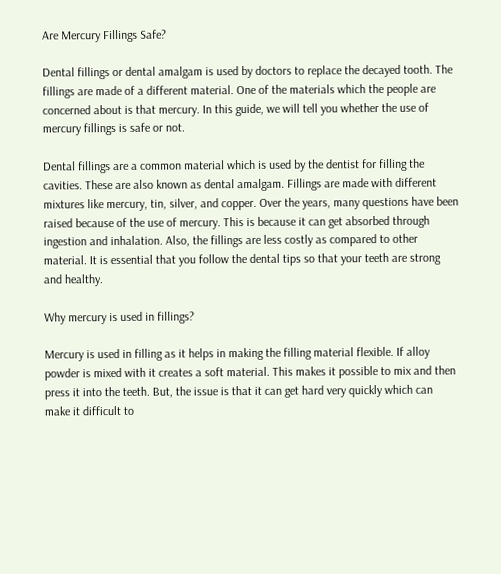Are Mercury Fillings Safe?

Dental fillings or dental amalgam is used by doctors to replace the decayed tooth. The fillings are made of a different material. One of the materials which the people are concerned about is that mercury. In this guide, we will tell you whether the use of mercury fillings is safe or not.

Dental fillings are a common material which is used by the dentist for filling the cavities. These are also known as dental amalgam. Fillings are made with different mixtures like mercury, tin, silver, and copper. Over the years, many questions have been raised because of the use of mercury. This is because it can get absorbed through ingestion and inhalation. Also, the fillings are less costly as compared to other material. It is essential that you follow the dental tips so that your teeth are strong and healthy.

Why mercury is used in fillings?

Mercury is used in filling as it helps in making the filling material flexible. If alloy powder is mixed with it creates a soft material. This makes it possible to mix and then press it into the teeth. But, the issue is that it can get hard very quickly which can make it difficult to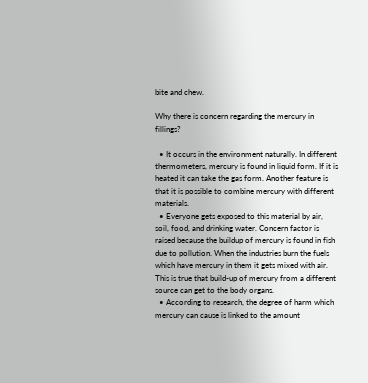bite and chew.

Why there is concern regarding the mercury in fillings?

  • It occurs in the environment naturally. In different thermometers, mercury is found in liquid form. If it is heated it can take the gas form. Another feature is that it is possible to combine mercury with different materials.
  • Everyone gets exposed to this material by air, soil, food, and drinking water. Concern factor is raised because the buildup of mercury is found in fish due to pollution. When the industries burn the fuels which have mercury in them it gets mixed with air. This is true that build-up of mercury from a different source can get to the body organs.
  • According to research, the degree of harm which mercury can cause is linked to the amount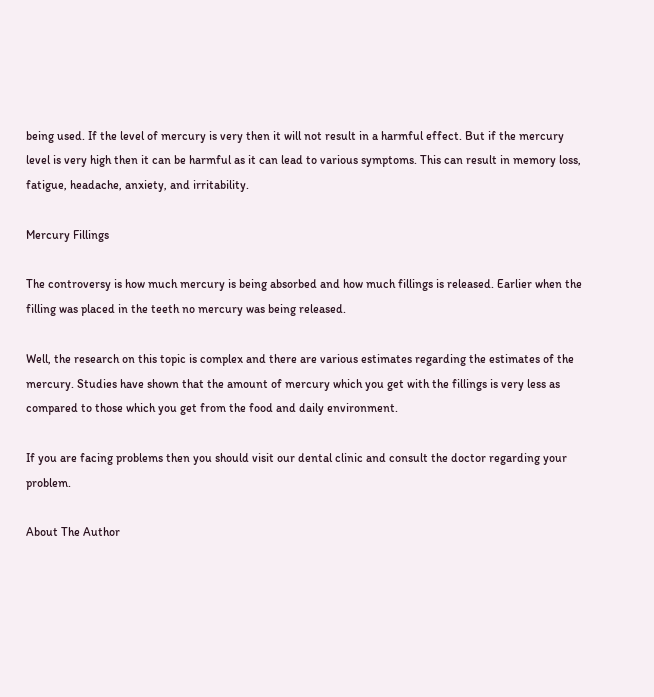being used. If the level of mercury is very then it will not result in a harmful effect. But if the mercury level is very high then it can be harmful as it can lead to various symptoms. This can result in memory loss, fatigue, headache, anxiety, and irritability.

Mercury Fillings

The controversy is how much mercury is being absorbed and how much fillings is released. Earlier when the filling was placed in the teeth no mercury was being released.

Well, the research on this topic is complex and there are various estimates regarding the estimates of the mercury. Studies have shown that the amount of mercury which you get with the fillings is very less as compared to those which you get from the food and daily environment.

If you are facing problems then you should visit our dental clinic and consult the doctor regarding your problem.

About The Author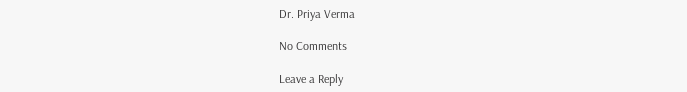Dr. Priya Verma

No Comments

Leave a Reply